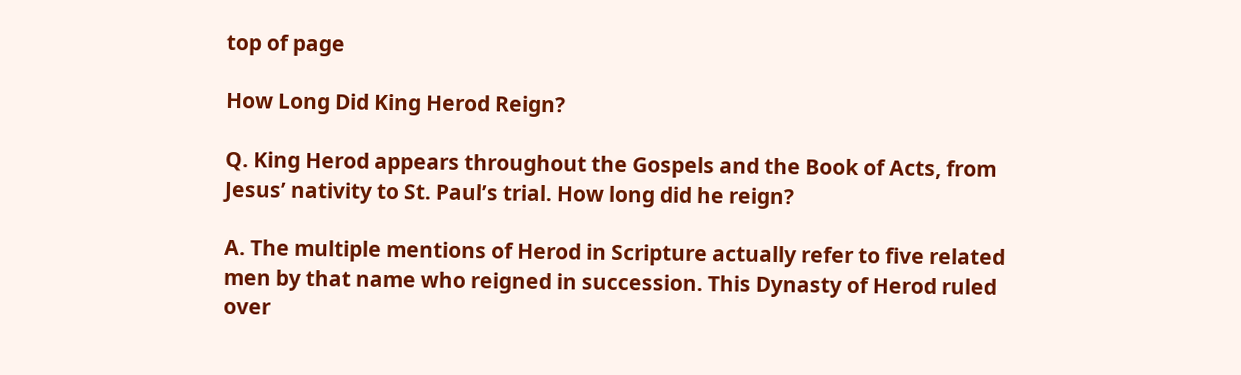top of page

How Long Did King Herod Reign?

Q. King Herod appears throughout the Gospels and the Book of Acts, from Jesus’ nativity to St. Paul’s trial. How long did he reign?

A. The multiple mentions of Herod in Scripture actually refer to five related men by that name who reigned in succession. This Dynasty of Herod ruled over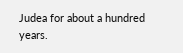Judea for about a hundred years.